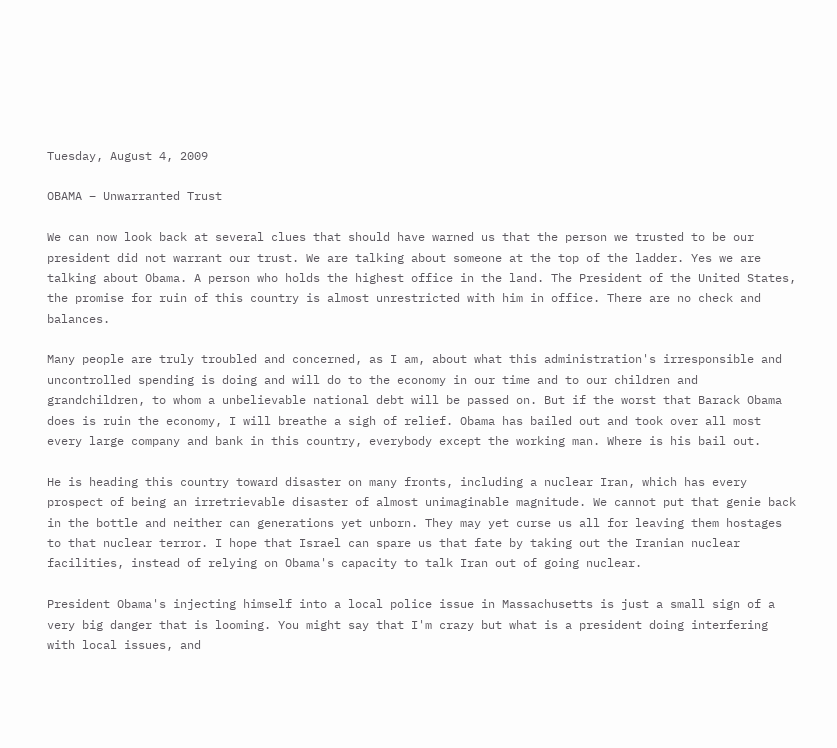Tuesday, August 4, 2009

OBAMA – Unwarranted Trust

We can now look back at several clues that should have warned us that the person we trusted to be our president did not warrant our trust. We are talking about someone at the top of the ladder. Yes we are talking about Obama. A person who holds the highest office in the land. The President of the United States, the promise for ruin of this country is almost unrestricted with him in office. There are no check and balances.

Many people are truly troubled and concerned, as I am, about what this administration's irresponsible and uncontrolled spending is doing and will do to the economy in our time and to our children and grandchildren, to whom a unbelievable national debt will be passed on. But if the worst that Barack Obama does is ruin the economy, I will breathe a sigh of relief. Obama has bailed out and took over all most every large company and bank in this country, everybody except the working man. Where is his bail out.

He is heading this country toward disaster on many fronts, including a nuclear Iran, which has every prospect of being an irretrievable disaster of almost unimaginable magnitude. We cannot put that genie back in the bottle and neither can generations yet unborn. They may yet curse us all for leaving them hostages to that nuclear terror. I hope that Israel can spare us that fate by taking out the Iranian nuclear facilities, instead of relying on Obama's capacity to talk Iran out of going nuclear.

President Obama's injecting himself into a local police issue in Massachusetts is just a small sign of a very big danger that is looming. You might say that I'm crazy but what is a president doing interfering with local issues, and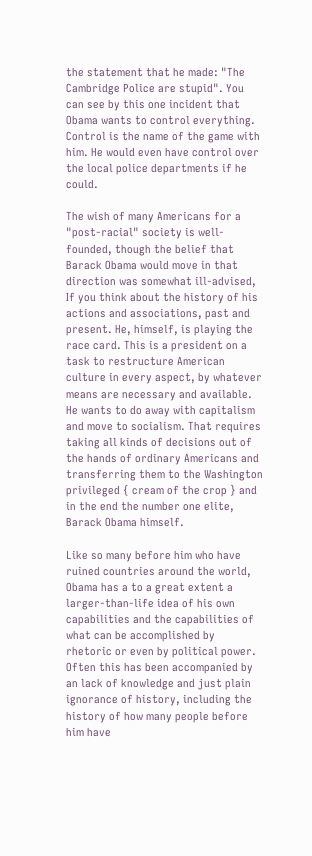the statement that he made: "The Cambridge Police are stupid". You can see by this one incident that Obama wants to control everything. Control is the name of the game with him. He would even have control over the local police departments if he could.

The wish of many Americans for a "post-racial" society is well-founded, though the belief that Barack Obama would move in that direction was somewhat ill-advised, If you think about the history of his actions and associations, past and present. He, himself, is playing the race card. This is a president on a task to restructure American culture in every aspect, by whatever means are necessary and available. He wants to do away with capitalism and move to socialism. That requires taking all kinds of decisions out of the hands of ordinary Americans and transferring them to the Washington privileged { cream of the crop } and in the end the number one elite, Barack Obama himself.

Like so many before him who have ruined countries around the world, Obama has a to a great extent a larger-than-life idea of his own capabilities and the capabilities of what can be accomplished by rhetoric or even by political power. Often this has been accompanied by an lack of knowledge and just plain ignorance of history, including the history of how many people before him have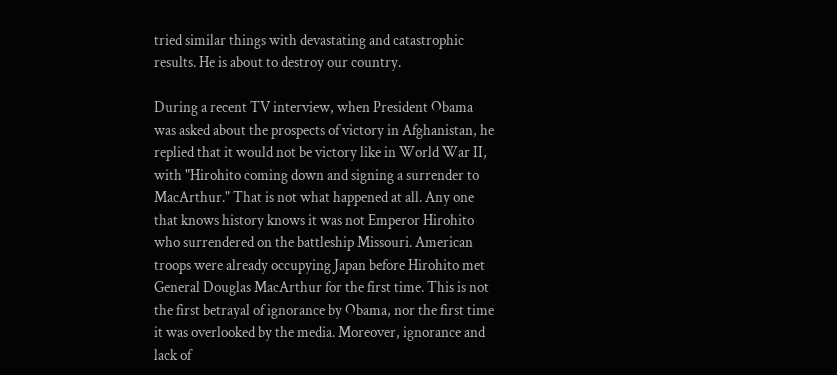tried similar things with devastating and catastrophic results. He is about to destroy our country.

During a recent TV interview, when President Obama was asked about the prospects of victory in Afghanistan, he replied that it would not be victory like in World War II, with "Hirohito coming down and signing a surrender to MacArthur." That is not what happened at all. Any one that knows history knows it was not Emperor Hirohito who surrendered on the battleship Missouri. American troops were already occupying Japan before Hirohito met General Douglas MacArthur for the first time. This is not the first betrayal of ignorance by Obama, nor the first time it was overlooked by the media. Moreover, ignorance and lack of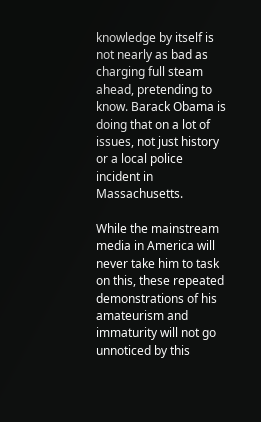knowledge by itself is not nearly as bad as charging full steam ahead, pretending to know. Barack Obama is doing that on a lot of issues, not just history or a local police incident in Massachusetts.

While the mainstream media in America will never take him to task on this, these repeated demonstrations of his amateurism and immaturity will not go unnoticed by this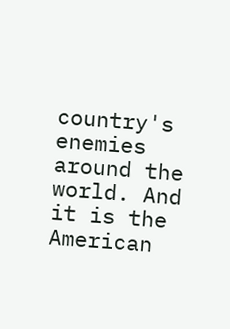country's enemies around the world. And it is the American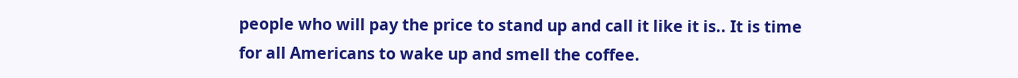people who will pay the price to stand up and call it like it is.. It is time for all Americans to wake up and smell the coffee.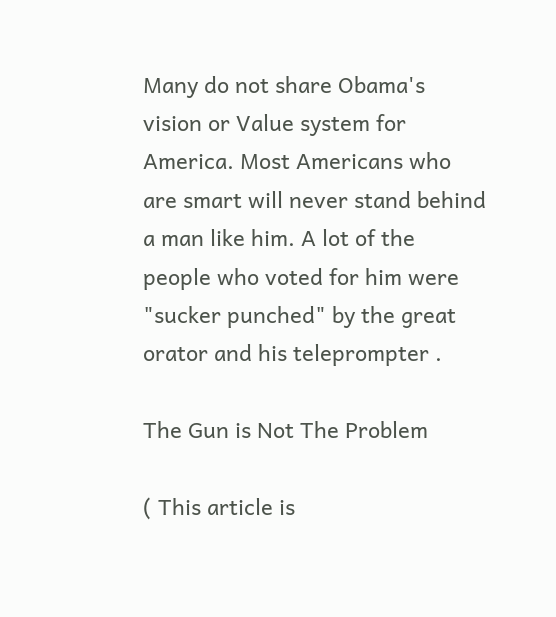Many do not share Obama's vision or Value system for America. Most Americans who are smart will never stand behind a man like him. A lot of the people who voted for him were "sucker punched" by the great orator and his teleprompter .

The Gun is Not The Problem

( This article is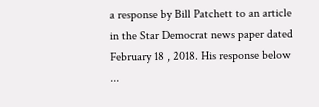a response by Bill Patchett to an article in the Star Democrat news paper dated February 18 , 2018. His response below ...